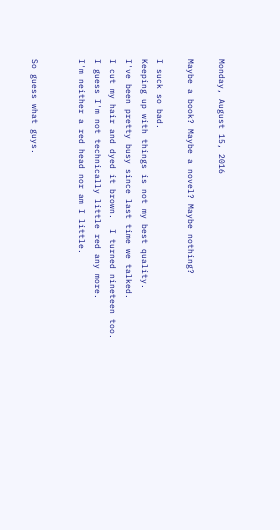Monday, August 15, 2016

Maybe a book? Maybe a novel? Maybe nothing?

I suck so bad.
Keeping up with things is not my best quality.
I've been pretty busy since last time we talked.
I cut my hair and dyed it brown.  I turned nineteen too.
I guess I'm not technically little red any more.
I'm neither a red head nor am I little.


So guess what guys.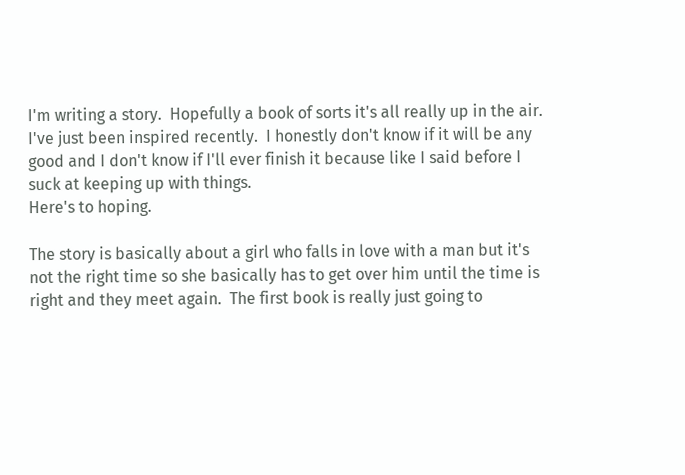I'm writing a story.  Hopefully a book of sorts it's all really up in the air.
I've just been inspired recently.  I honestly don't know if it will be any good and I don't know if I'll ever finish it because like I said before I suck at keeping up with things.
Here's to hoping.

The story is basically about a girl who falls in love with a man but it's not the right time so she basically has to get over him until the time is right and they meet again.  The first book is really just going to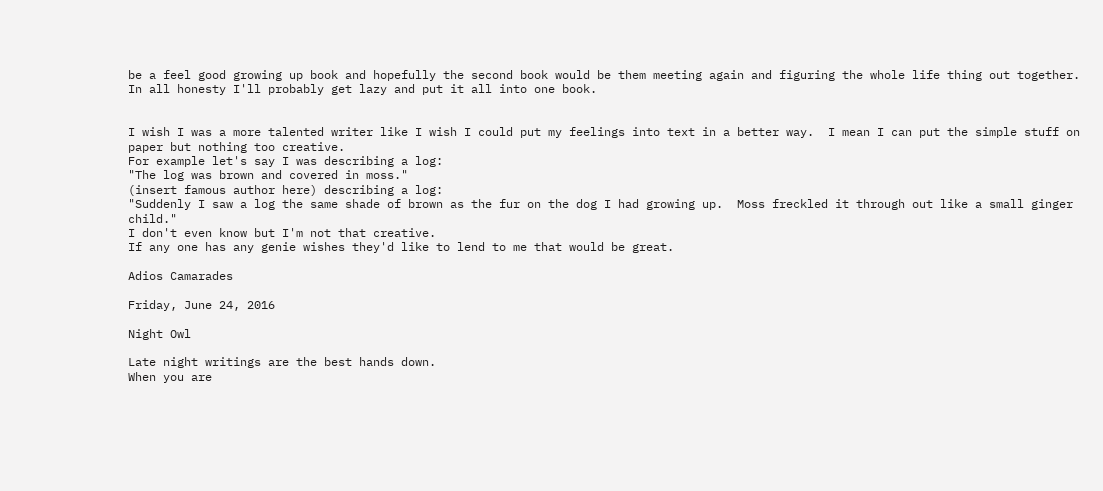be a feel good growing up book and hopefully the second book would be them meeting again and figuring the whole life thing out together.  In all honesty I'll probably get lazy and put it all into one book.


I wish I was a more talented writer like I wish I could put my feelings into text in a better way.  I mean I can put the simple stuff on paper but nothing too creative.
For example let's say I was describing a log:
"The log was brown and covered in moss."
(insert famous author here) describing a log:
"Suddenly I saw a log the same shade of brown as the fur on the dog I had growing up.  Moss freckled it through out like a small ginger child."
I don't even know but I'm not that creative.
If any one has any genie wishes they'd like to lend to me that would be great.

Adios Camarades

Friday, June 24, 2016

Night Owl

Late night writings are the best hands down.
When you are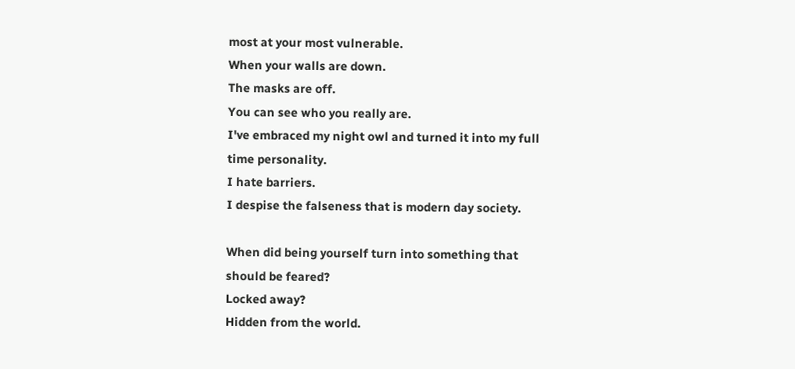most at your most vulnerable.
When your walls are down.
The masks are off.
You can see who you really are.
I've embraced my night owl and turned it into my full time personality.
I hate barriers.
I despise the falseness that is modern day society.

When did being yourself turn into something that should be feared?
Locked away?
Hidden from the world.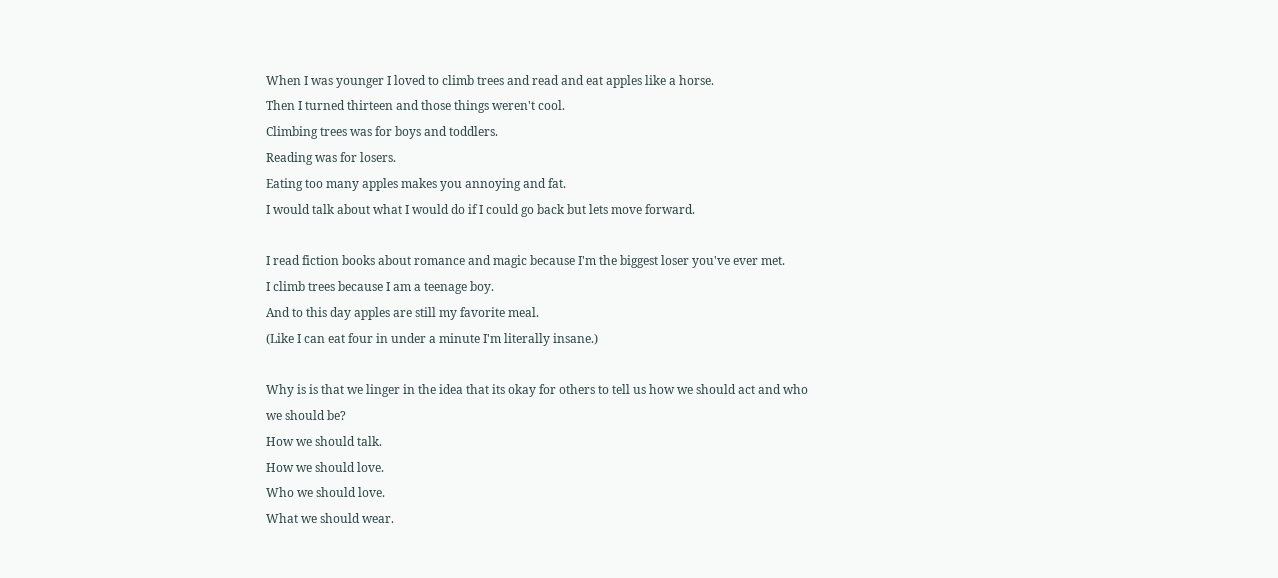When I was younger I loved to climb trees and read and eat apples like a horse.
Then I turned thirteen and those things weren't cool.
Climbing trees was for boys and toddlers.
Reading was for losers.
Eating too many apples makes you annoying and fat.
I would talk about what I would do if I could go back but lets move forward.

I read fiction books about romance and magic because I'm the biggest loser you've ever met.
I climb trees because I am a teenage boy.
And to this day apples are still my favorite meal.
(Like I can eat four in under a minute I'm literally insane.)

Why is is that we linger in the idea that its okay for others to tell us how we should act and who we should be?
How we should talk.
How we should love.
Who we should love.
What we should wear.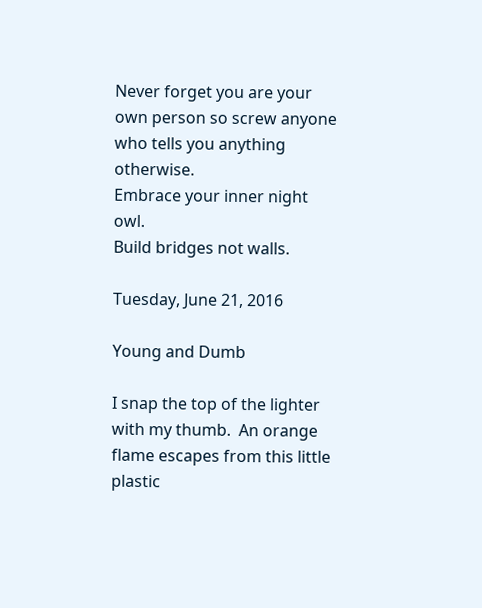Never forget you are your own person so screw anyone who tells you anything otherwise.
Embrace your inner night owl.
Build bridges not walls.

Tuesday, June 21, 2016

Young and Dumb

I snap the top of the lighter with my thumb.  An orange flame escapes from this little plastic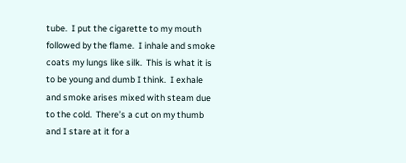tube.  I put the cigarette to my mouth followed by the flame.  I inhale and smoke coats my lungs like silk.  This is what it is to be young and dumb I think.  I exhale and smoke arises mixed with steam due to the cold.  There’s a cut on my thumb and I stare at it for a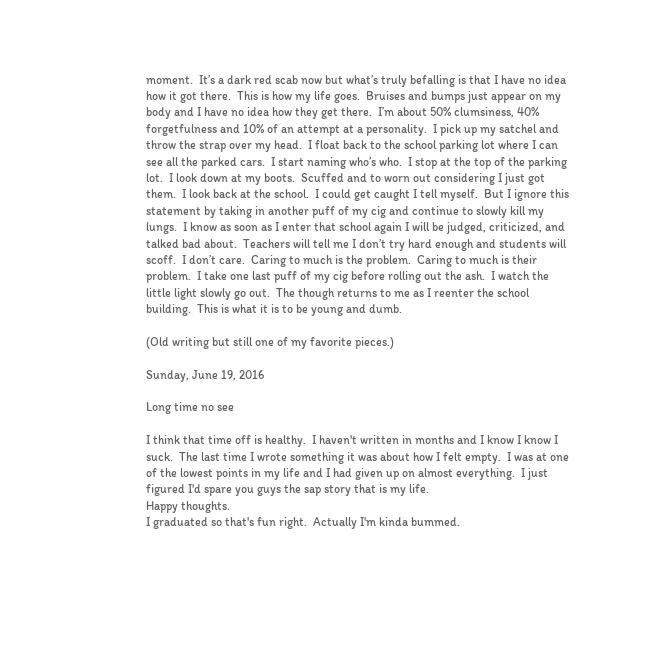moment.  It’s a dark red scab now but what’s truly befalling is that I have no idea how it got there.  This is how my life goes.  Bruises and bumps just appear on my body and I have no idea how they get there.  I’m about 50% clumsiness, 40% forgetfulness and 10% of an attempt at a personality.  I pick up my satchel and throw the strap over my head.  I float back to the school parking lot where I can see all the parked cars.  I start naming who’s who.  I stop at the top of the parking lot.  I look down at my boots.  Scuffed and to worn out considering I just got them.  I look back at the school.  I could get caught I tell myself.  But I ignore this statement by taking in another puff of my cig and continue to slowly kill my lungs.  I know as soon as I enter that school again I will be judged, criticized, and talked bad about.  Teachers will tell me I don’t try hard enough and students will scoff.  I don’t care.  Caring to much is the problem.  Caring to much is their problem.  I take one last puff of my cig before rolling out the ash.  I watch the little light slowly go out.  The though returns to me as I reenter the school building.  This is what it is to be young and dumb.

(Old writing but still one of my favorite pieces.)

Sunday, June 19, 2016

Long time no see

I think that time off is healthy.  I haven't written in months and I know I know I suck.  The last time I wrote something it was about how I felt empty.  I was at one of the lowest points in my life and I had given up on almost everything.  I just figured I'd spare you guys the sap story that is my life.
Happy thoughts.
I graduated so that's fun right.  Actually I'm kinda bummed.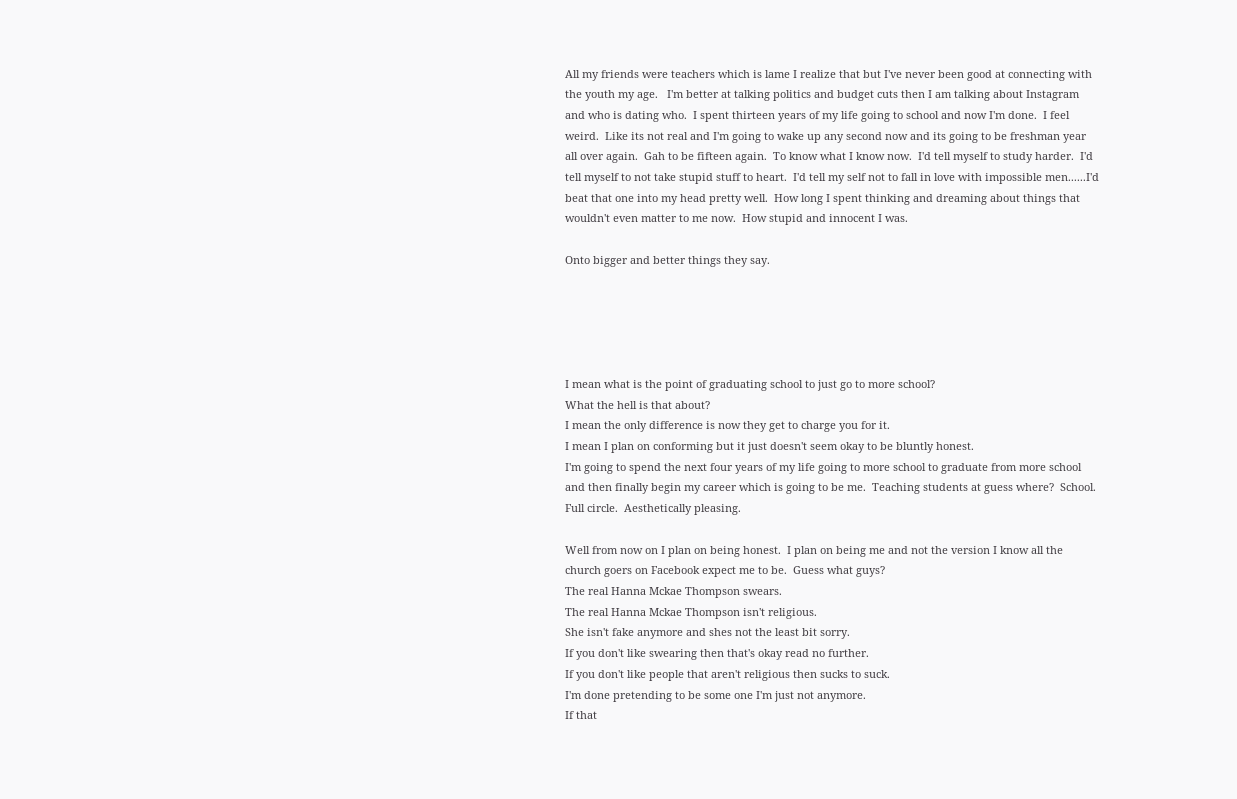All my friends were teachers which is lame I realize that but I've never been good at connecting with the youth my age.   I'm better at talking politics and budget cuts then I am talking about Instagram and who is dating who.  I spent thirteen years of my life going to school and now I'm done.  I feel weird.  Like its not real and I'm going to wake up any second now and its going to be freshman year all over again.  Gah to be fifteen again.  To know what I know now.  I'd tell myself to study harder.  I'd tell myself to not take stupid stuff to heart.  I'd tell my self not to fall in love with impossible men......I'd beat that one into my head pretty well.  How long I spent thinking and dreaming about things that wouldn't even matter to me now.  How stupid and innocent I was.

Onto bigger and better things they say.





I mean what is the point of graduating school to just go to more school?
What the hell is that about?
I mean the only difference is now they get to charge you for it.
I mean I plan on conforming but it just doesn't seem okay to be bluntly honest.
I'm going to spend the next four years of my life going to more school to graduate from more school and then finally begin my career which is going to be me.  Teaching students at guess where?  School.  Full circle.  Aesthetically pleasing.

Well from now on I plan on being honest.  I plan on being me and not the version I know all the church goers on Facebook expect me to be.  Guess what guys?
The real Hanna Mckae Thompson swears.
The real Hanna Mckae Thompson isn't religious.
She isn't fake anymore and shes not the least bit sorry.
If you don't like swearing then that's okay read no further.
If you don't like people that aren't religious then sucks to suck.
I'm done pretending to be some one I'm just not anymore.
If that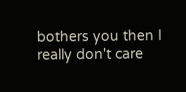bothers you then I really don't care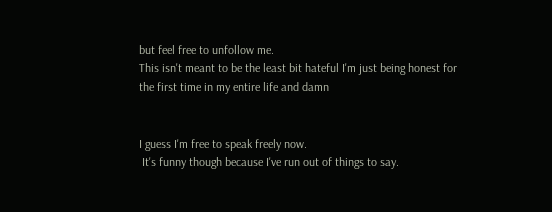but feel free to unfollow me.
This isn't meant to be the least bit hateful I'm just being honest for the first time in my entire life and damn


I guess I'm free to speak freely now.
 It's funny though because I've run out of things to say.